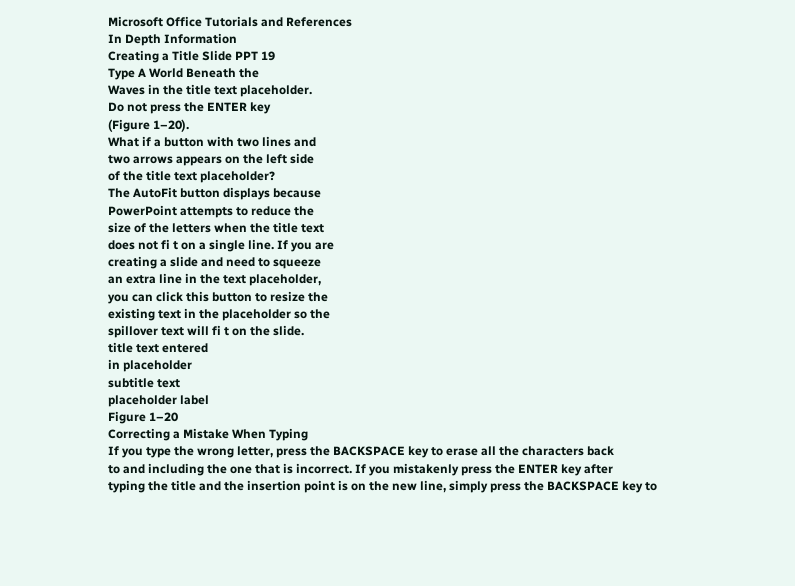Microsoft Office Tutorials and References
In Depth Information
Creating a Title Slide PPT 19
Type A World Beneath the
Waves in the title text placeholder.
Do not press the ENTER key
(Figure 1–20).
What if a button with two lines and
two arrows appears on the left side
of the title text placeholder?
The AutoFit button displays because
PowerPoint attempts to reduce the
size of the letters when the title text
does not fi t on a single line. If you are
creating a slide and need to squeeze
an extra line in the text placeholder,
you can click this button to resize the
existing text in the placeholder so the
spillover text will fi t on the slide.
title text entered
in placeholder
subtitle text
placeholder label
Figure 1–20
Correcting a Mistake When Typing
If you type the wrong letter, press the BACKSPACE key to erase all the characters back
to and including the one that is incorrect. If you mistakenly press the ENTER key after
typing the title and the insertion point is on the new line, simply press the BACKSPACE key to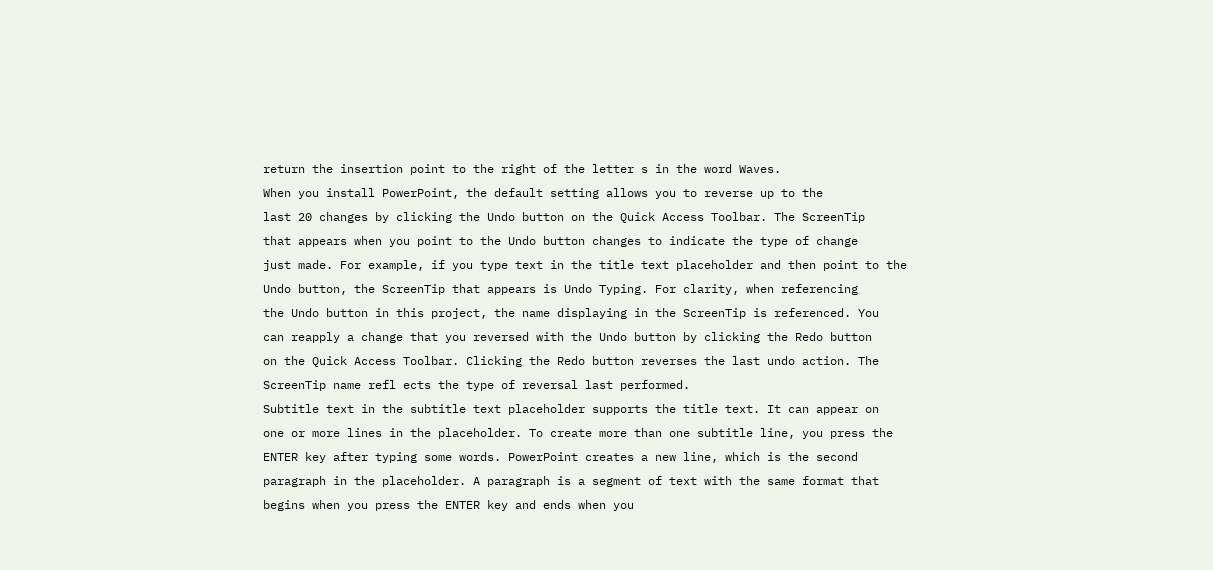return the insertion point to the right of the letter s in the word Waves.
When you install PowerPoint, the default setting allows you to reverse up to the
last 20 changes by clicking the Undo button on the Quick Access Toolbar. The ScreenTip
that appears when you point to the Undo button changes to indicate the type of change
just made. For example, if you type text in the title text placeholder and then point to the
Undo button, the ScreenTip that appears is Undo Typing. For clarity, when referencing
the Undo button in this project, the name displaying in the ScreenTip is referenced. You
can reapply a change that you reversed with the Undo button by clicking the Redo button
on the Quick Access Toolbar. Clicking the Redo button reverses the last undo action. The
ScreenTip name refl ects the type of reversal last performed.
Subtitle text in the subtitle text placeholder supports the title text. It can appear on
one or more lines in the placeholder. To create more than one subtitle line, you press the
ENTER key after typing some words. PowerPoint creates a new line, which is the second
paragraph in the placeholder. A paragraph is a segment of text with the same format that
begins when you press the ENTER key and ends when you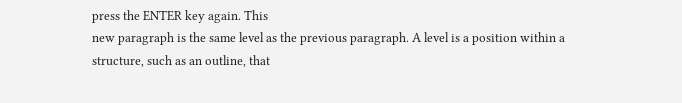press the ENTER key again. This
new paragraph is the same level as the previous paragraph. A level is a position within a
structure, such as an outline, that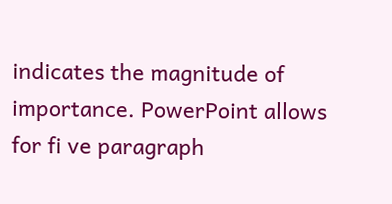indicates the magnitude of importance. PowerPoint allows
for fi ve paragraph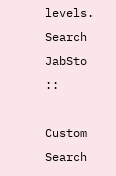levels.
Search JabSto ::

Custom Search